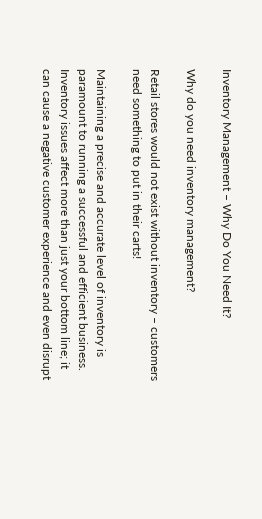Inventory Management – Why Do You Need It?

Why do you need inventory management?

Retail stores would not exist without inventory – customers need something to put in their carts!

Maintaining a precise and accurate level of inventory is paramount to running a successful and efficient business. Inventory issues affect more than just your bottom line; it can cause a negative customer experience and even disrupt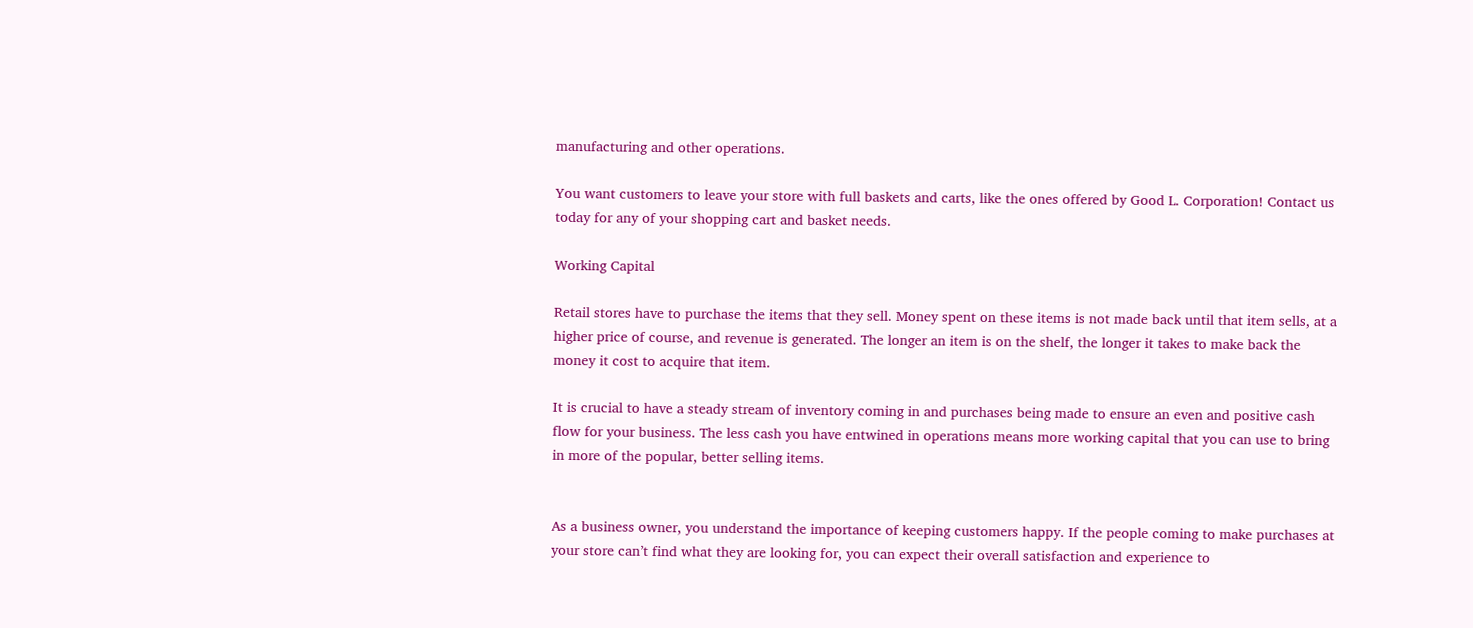manufacturing and other operations.

You want customers to leave your store with full baskets and carts, like the ones offered by Good L. Corporation! Contact us today for any of your shopping cart and basket needs.

Working Capital

Retail stores have to purchase the items that they sell. Money spent on these items is not made back until that item sells, at a higher price of course, and revenue is generated. The longer an item is on the shelf, the longer it takes to make back the money it cost to acquire that item.

It is crucial to have a steady stream of inventory coming in and purchases being made to ensure an even and positive cash flow for your business. The less cash you have entwined in operations means more working capital that you can use to bring in more of the popular, better selling items.


As a business owner, you understand the importance of keeping customers happy. If the people coming to make purchases at your store can’t find what they are looking for, you can expect their overall satisfaction and experience to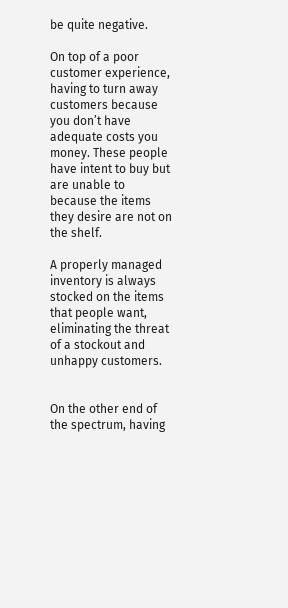be quite negative.

On top of a poor customer experience, having to turn away customers because you don’t have adequate costs you money. These people have intent to buy but are unable to because the items they desire are not on the shelf.

A properly managed inventory is always stocked on the items that people want, eliminating the threat of a stockout and unhappy customers.


On the other end of the spectrum, having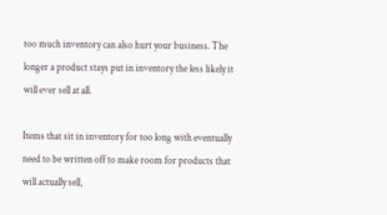too much inventory can also hurt your business. The longer a product stays put in inventory the less likely it will ever sell at all.

Items that sit in inventory for too long with eventually need to be written off to make room for products that will actually sell,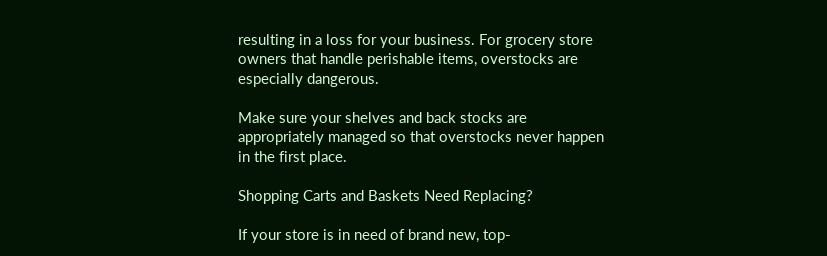resulting in a loss for your business. For grocery store owners that handle perishable items, overstocks are especially dangerous.

Make sure your shelves and back stocks are appropriately managed so that overstocks never happen in the first place.

Shopping Carts and Baskets Need Replacing?

If your store is in need of brand new, top-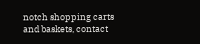notch shopping carts and baskets, contact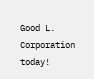Good L. Corporation today!